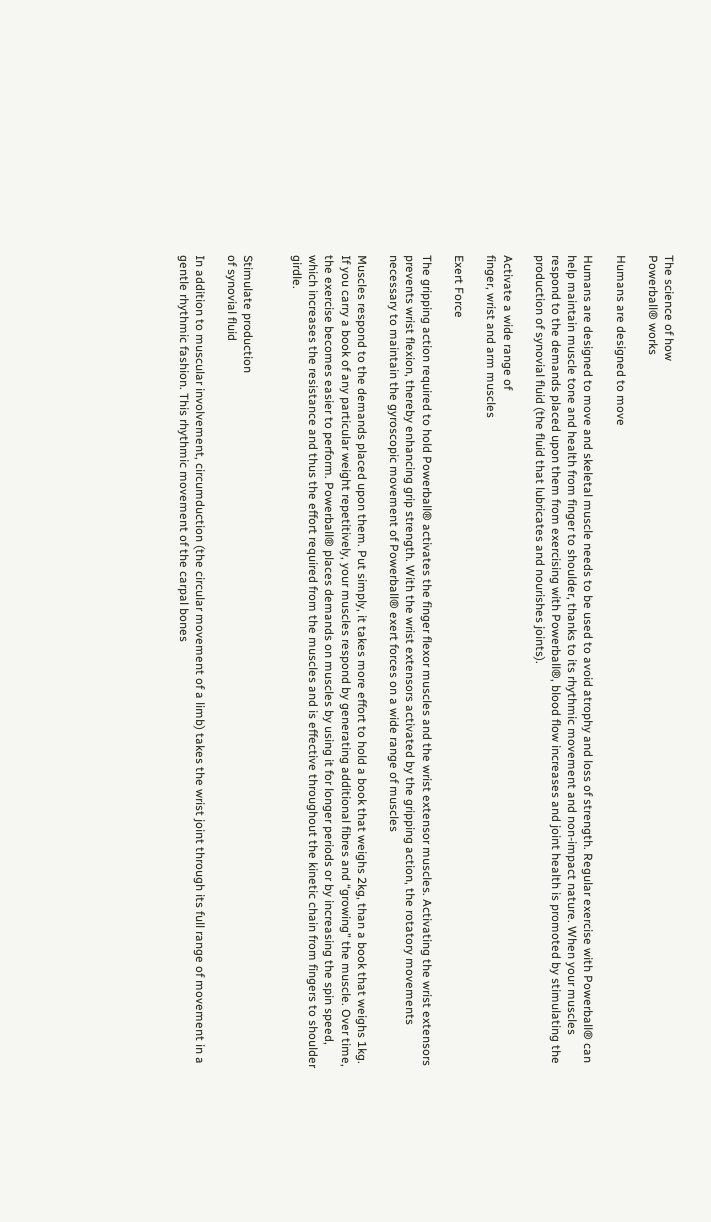The science of how
Powerball® works

Humans are designed to move

Humans are designed to move and skeletal muscle needs to be used to avoid atrophy and loss of strength. Regular exercise with Powerball® can help maintain muscle tone and health from finger to shoulder, thanks to its rhythmic movement and non-impact nature. When your muscles respond to the demands placed upon them from exercising with Powerball®, blood flow increases and joint health is promoted by stimulating the production of synovial fluid (the fluid that lubricates and nourishes joints).

Activate a wide range of
finger, wrist and arm muscles

Exert Force

The gripping action required to hold Powerball® activates the finger flexor muscles and the wrist extensor muscles. Activating the wrist extensors prevents wrist flexion, thereby enhancing grip strength. With the wrist extensors activated by the gripping action, the rotatory movements necessary to maintain the gyroscopic movement of Powerball® exert forces on a wide range of muscles

Muscles respond to the demands placed upon them. Put simply, it takes more effort to hold a book that weighs 2kg, than a book that weighs 1kg. If you carry a book of any particular weight repetitively, your muscles respond by generating additional fibres and “growing” the muscle. Over time, the exercise becomes easier to perform. Powerball® places demands on muscles by using it for longer periods or by increasing the spin speed, which increases the resistance and thus the effort required from the muscles and is effective throughout the kinetic chain from fingers to shoulder girdle.


Stimulate production
of synovial fluid

In addition to muscular involvement, circumduction (the circular movement of a limb) takes the wrist joint through its full range of movement in a gentle rhythmic fashion. This rhythmic movement of the carpal bones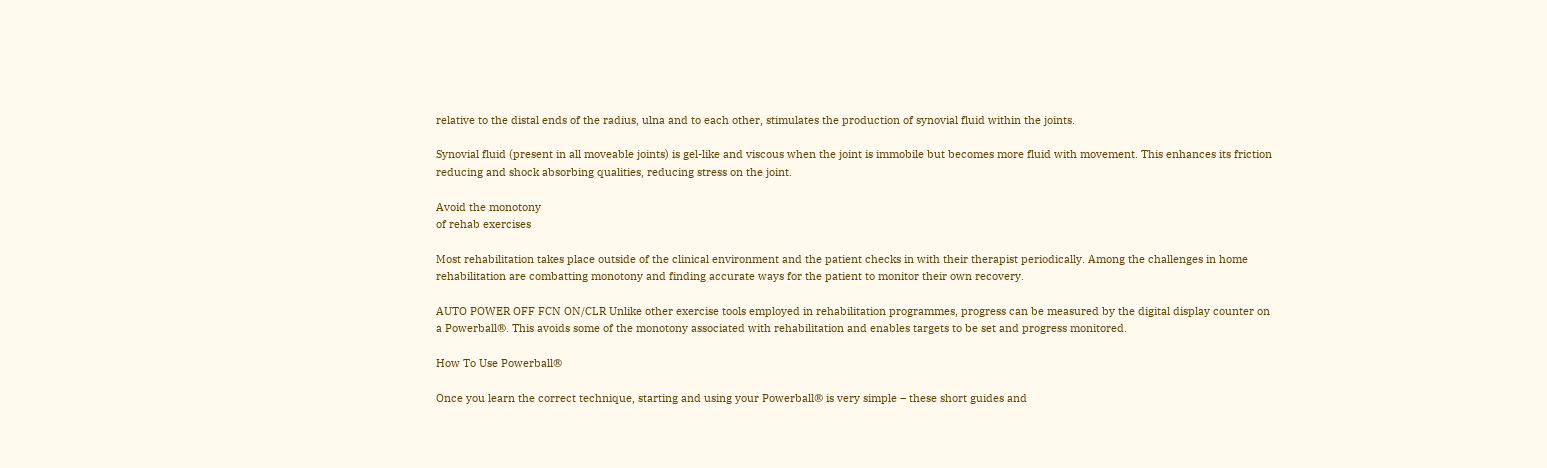relative to the distal ends of the radius, ulna and to each other, stimulates the production of synovial fluid within the joints.

Synovial fluid (present in all moveable joints) is gel-like and viscous when the joint is immobile but becomes more fluid with movement. This enhances its friction reducing and shock absorbing qualities, reducing stress on the joint.

Avoid the monotony
of rehab exercises

Most rehabilitation takes place outside of the clinical environment and the patient checks in with their therapist periodically. Among the challenges in home rehabilitation are combatting monotony and finding accurate ways for the patient to monitor their own recovery.

AUTO POWER OFF FCN ON/CLR Unlike other exercise tools employed in rehabilitation programmes, progress can be measured by the digital display counter on a Powerball®. This avoids some of the monotony associated with rehabilitation and enables targets to be set and progress monitored.

How To Use Powerball®

Once you learn the correct technique, starting and using your Powerball® is very simple – these short guides and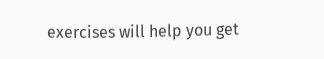exercises will help you get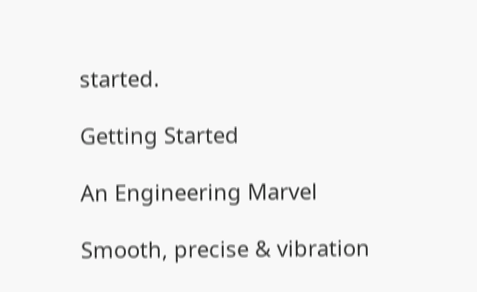started.

Getting Started

An Engineering Marvel

Smooth, precise & vibration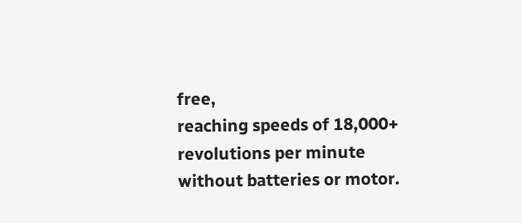free,
reaching speeds of 18,000+ revolutions per minute
without batteries or motor.